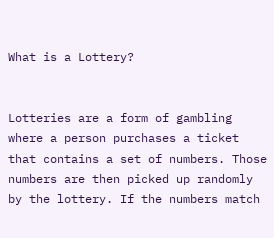What is a Lottery?


Lotteries are a form of gambling where a person purchases a ticket that contains a set of numbers. Those numbers are then picked up randomly by the lottery. If the numbers match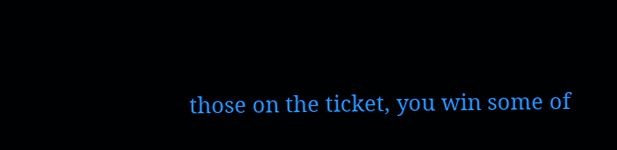those on the ticket, you win some of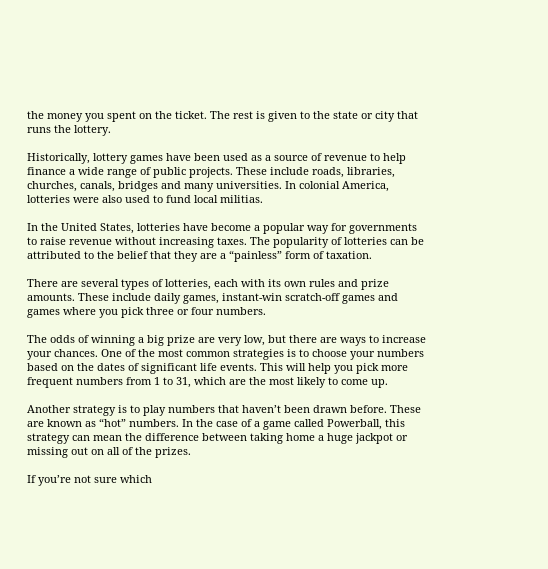the money you spent on the ticket. The rest is given to the state or city that runs the lottery.

Historically, lottery games have been used as a source of revenue to help finance a wide range of public projects. These include roads, libraries, churches, canals, bridges and many universities. In colonial America, lotteries were also used to fund local militias.

In the United States, lotteries have become a popular way for governments to raise revenue without increasing taxes. The popularity of lotteries can be attributed to the belief that they are a “painless” form of taxation.

There are several types of lotteries, each with its own rules and prize amounts. These include daily games, instant-win scratch-off games and games where you pick three or four numbers.

The odds of winning a big prize are very low, but there are ways to increase your chances. One of the most common strategies is to choose your numbers based on the dates of significant life events. This will help you pick more frequent numbers from 1 to 31, which are the most likely to come up.

Another strategy is to play numbers that haven’t been drawn before. These are known as “hot” numbers. In the case of a game called Powerball, this strategy can mean the difference between taking home a huge jackpot or missing out on all of the prizes.

If you’re not sure which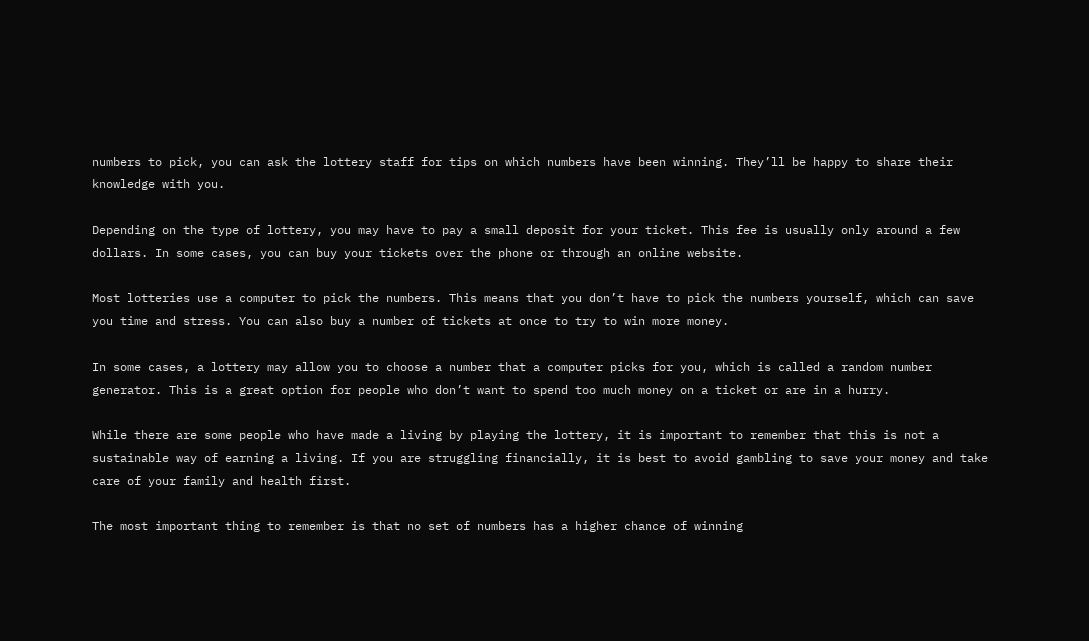numbers to pick, you can ask the lottery staff for tips on which numbers have been winning. They’ll be happy to share their knowledge with you.

Depending on the type of lottery, you may have to pay a small deposit for your ticket. This fee is usually only around a few dollars. In some cases, you can buy your tickets over the phone or through an online website.

Most lotteries use a computer to pick the numbers. This means that you don’t have to pick the numbers yourself, which can save you time and stress. You can also buy a number of tickets at once to try to win more money.

In some cases, a lottery may allow you to choose a number that a computer picks for you, which is called a random number generator. This is a great option for people who don’t want to spend too much money on a ticket or are in a hurry.

While there are some people who have made a living by playing the lottery, it is important to remember that this is not a sustainable way of earning a living. If you are struggling financially, it is best to avoid gambling to save your money and take care of your family and health first.

The most important thing to remember is that no set of numbers has a higher chance of winning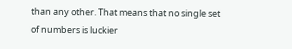than any other. That means that no single set of numbers is luckier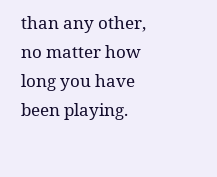than any other, no matter how long you have been playing.